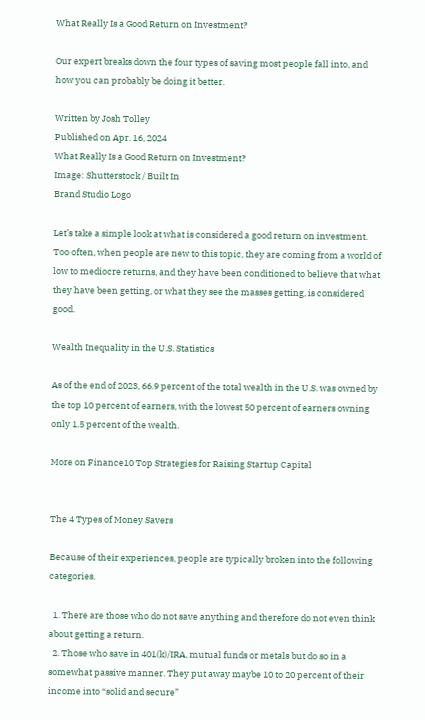What Really Is a Good Return on Investment?

Our expert breaks down the four types of saving most people fall into, and how you can probably be doing it better.

Written by Josh Tolley
Published on Apr. 16, 2024
What Really Is a Good Return on Investment?
Image: Shutterstock / Built In
Brand Studio Logo

Let’s take a simple look at what is considered a good return on investment. Too often, when people are new to this topic, they are coming from a world of low to mediocre returns, and they have been conditioned to believe that what they have been getting, or what they see the masses getting, is considered good.

Wealth Inequality in the U.S. Statistics

As of the end of 2023, 66.9 percent of the total wealth in the U.S. was owned by the top 10 percent of earners, with the lowest 50 percent of earners owning only 1.5 percent of the wealth.

More on Finance10 Top Strategies for Raising Startup Capital


The 4 Types of Money Savers

Because of their experiences, people are typically broken into the following categories.

  1. There are those who do not save anything and therefore do not even think about getting a return.
  2. Those who save in 401(k)/IRA, mutual funds or metals but do so in a somewhat passive manner. They put away maybe 10 to 20 percent of their income into “solid and secure”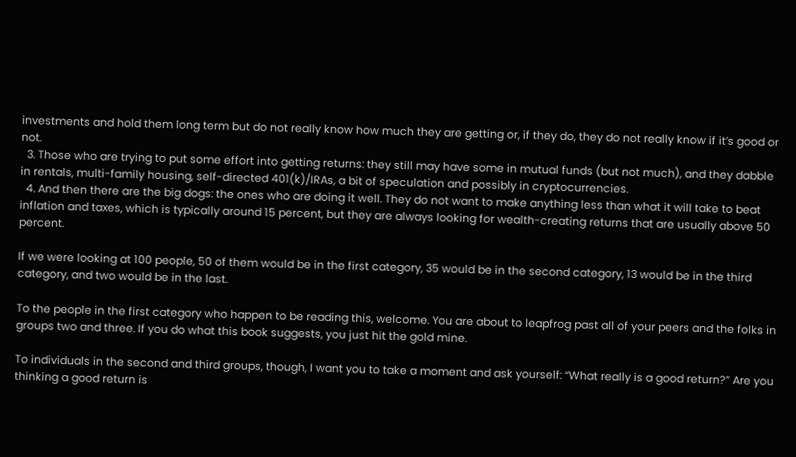investments and hold them long term but do not really know how much they are getting or, if they do, they do not really know if it’s good or not.
  3. Those who are trying to put some effort into getting returns: they still may have some in mutual funds (but not much), and they dabble in rentals, multi-family housing, self-directed 401(k)/IRAs, a bit of speculation and possibly in cryptocurrencies.
  4. And then there are the big dogs: the ones who are doing it well. They do not want to make anything less than what it will take to beat inflation and taxes, which is typically around 15 percent, but they are always looking for wealth-creating returns that are usually above 50 percent.

If we were looking at 100 people, 50 of them would be in the first category, 35 would be in the second category, 13 would be in the third category, and two would be in the last.

To the people in the first category who happen to be reading this, welcome. You are about to leapfrog past all of your peers and the folks in groups two and three. If you do what this book suggests, you just hit the gold mine.

To individuals in the second and third groups, though, I want you to take a moment and ask yourself: “What really is a good return?” Are you thinking a good return is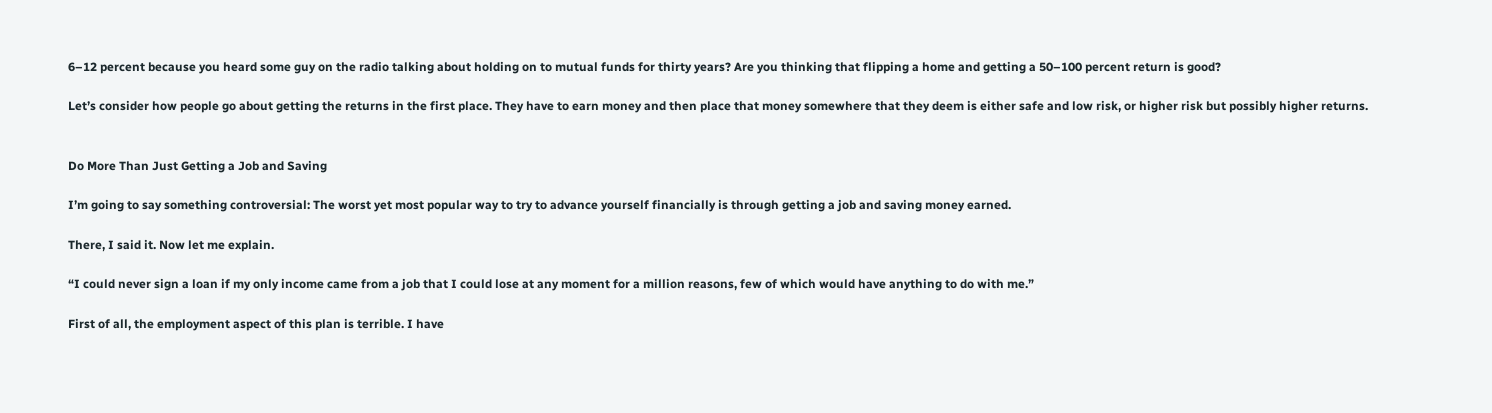6–12 percent because you heard some guy on the radio talking about holding on to mutual funds for thirty years? Are you thinking that flipping a home and getting a 50–100 percent return is good?

Let’s consider how people go about getting the returns in the first place. They have to earn money and then place that money somewhere that they deem is either safe and low risk, or higher risk but possibly higher returns.


Do More Than Just Getting a Job and Saving

I’m going to say something controversial: The worst yet most popular way to try to advance yourself financially is through getting a job and saving money earned.

There, I said it. Now let me explain.

“I could never sign a loan if my only income came from a job that I could lose at any moment for a million reasons, few of which would have anything to do with me.”

First of all, the employment aspect of this plan is terrible. I have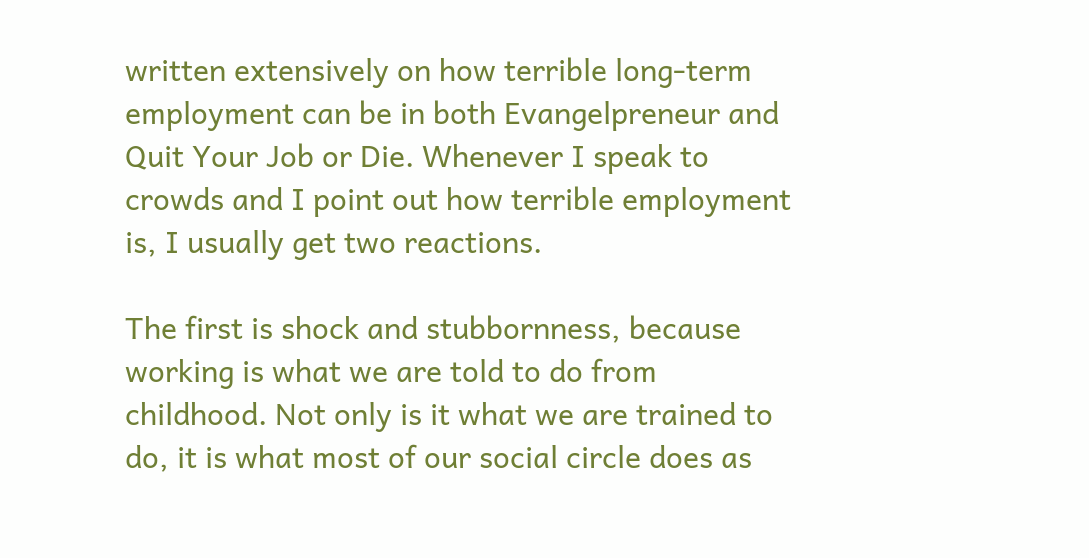written extensively on how terrible long-term employment can be in both Evangelpreneur and Quit Your Job or Die. Whenever I speak to crowds and I point out how terrible employment is, I usually get two reactions.

The first is shock and stubbornness, because working is what we are told to do from childhood. Not only is it what we are trained to do, it is what most of our social circle does as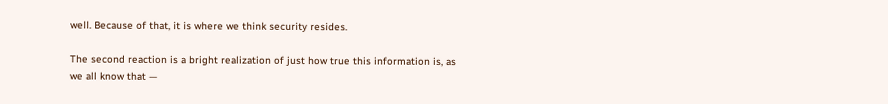well. Because of that, it is where we think security resides.

The second reaction is a bright realization of just how true this information is, as we all know that —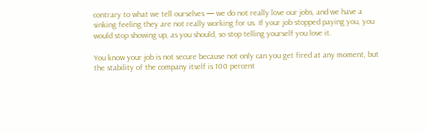contrary to what we tell ourselves — we do not really love our jobs, and we have a sinking feeling they are not really working for us. If your job stopped paying you, you would stop showing up, as you should, so stop telling yourself you love it.

You know your job is not secure because not only can you get fired at any moment, but the stability of the company itself is 100 percent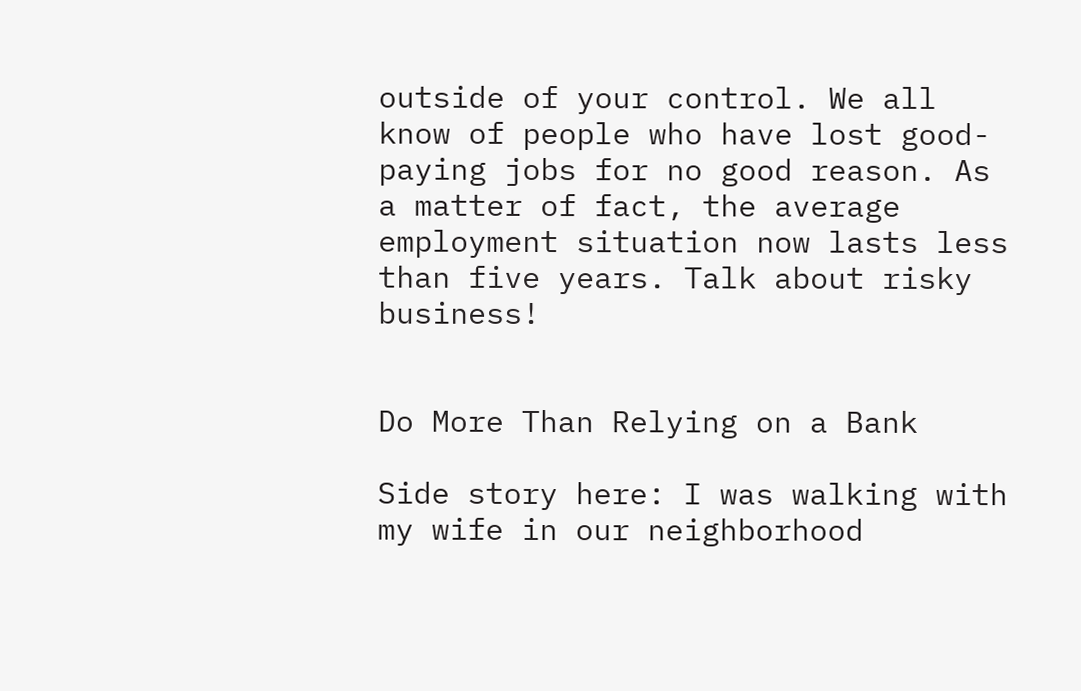outside of your control. We all know of people who have lost good-paying jobs for no good reason. As a matter of fact, the average employment situation now lasts less than five years. Talk about risky business!


Do More Than Relying on a Bank

Side story here: I was walking with my wife in our neighborhood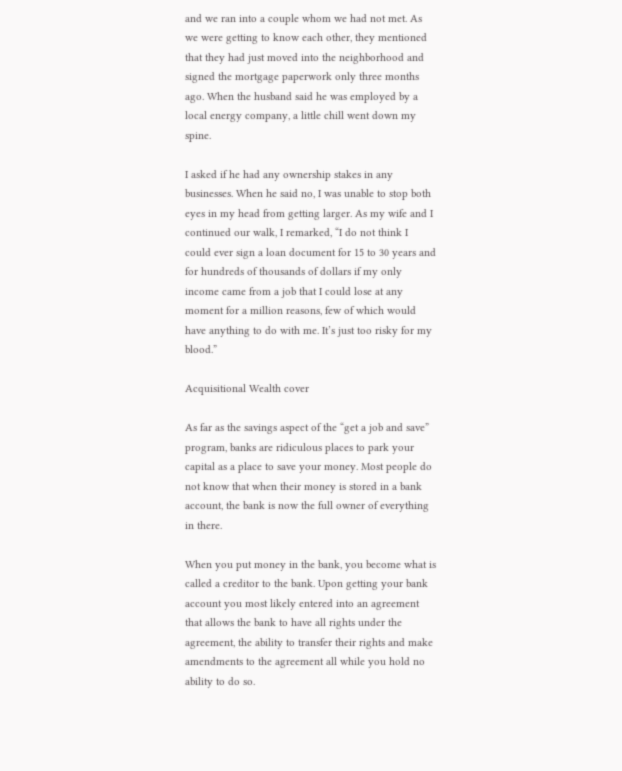and we ran into a couple whom we had not met. As we were getting to know each other, they mentioned that they had just moved into the neighborhood and signed the mortgage paperwork only three months ago. When the husband said he was employed by a local energy company, a little chill went down my spine.

I asked if he had any ownership stakes in any businesses. When he said no, I was unable to stop both eyes in my head from getting larger. As my wife and I continued our walk, I remarked, “I do not think I could ever sign a loan document for 15 to 30 years and for hundreds of thousands of dollars if my only income came from a job that I could lose at any moment for a million reasons, few of which would have anything to do with me. It’s just too risky for my blood.”

Acquisitional Wealth cover

As far as the savings aspect of the “get a job and save” program, banks are ridiculous places to park your capital as a place to save your money. Most people do not know that when their money is stored in a bank account, the bank is now the full owner of everything in there.

When you put money in the bank, you become what is called a creditor to the bank. Upon getting your bank account you most likely entered into an agreement that allows the bank to have all rights under the agreement, the ability to transfer their rights and make amendments to the agreement all while you hold no ability to do so.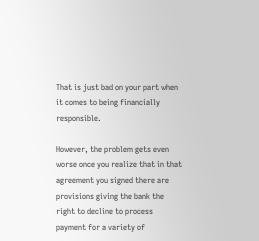That is just bad on your part when it comes to being financially responsible.

However, the problem gets even worse once you realize that in that agreement you signed there are provisions giving the bank the right to decline to process payment for a variety of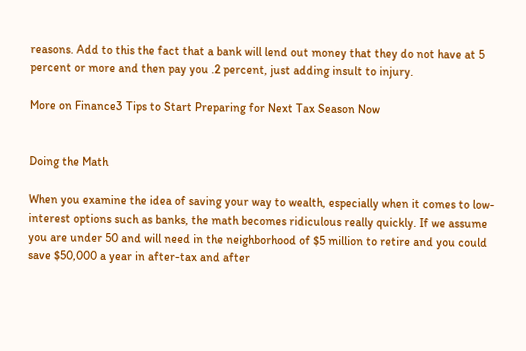reasons. Add to this the fact that a bank will lend out money that they do not have at 5 percent or more and then pay you .2 percent, just adding insult to injury.

More on Finance3 Tips to Start Preparing for Next Tax Season Now


Doing the Math

When you examine the idea of saving your way to wealth, especially when it comes to low-interest options such as banks, the math becomes ridiculous really quickly. If we assume you are under 50 and will need in the neighborhood of $5 million to retire and you could save $50,000 a year in after-tax and after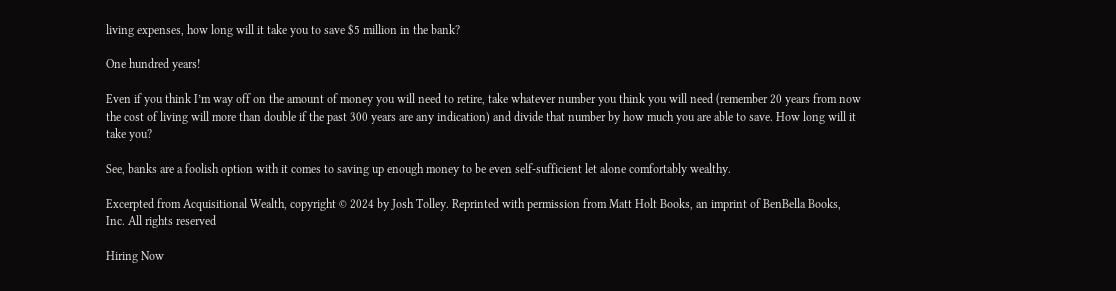living expenses, how long will it take you to save $5 million in the bank?

One hundred years!

Even if you think I’m way off on the amount of money you will need to retire, take whatever number you think you will need (remember 20 years from now the cost of living will more than double if the past 300 years are any indication) and divide that number by how much you are able to save. How long will it take you?

See, banks are a foolish option with it comes to saving up enough money to be even self-sufficient let alone comfortably wealthy.

Excerpted from Acquisitional Wealth, copyright © 2024 by Josh Tolley. Reprinted with permission from Matt Holt Books, an imprint of BenBella Books, Inc. All rights reserved

Hiring Now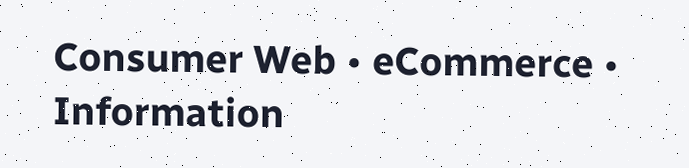Consumer Web • eCommerce • Information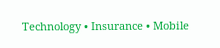Technology • Insurance • Mobile